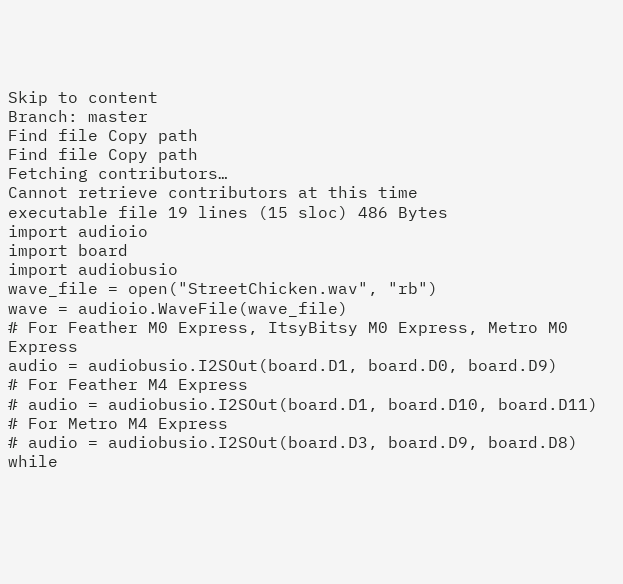Skip to content
Branch: master
Find file Copy path
Find file Copy path
Fetching contributors…
Cannot retrieve contributors at this time
executable file 19 lines (15 sloc) 486 Bytes
import audioio
import board
import audiobusio
wave_file = open("StreetChicken.wav", "rb")
wave = audioio.WaveFile(wave_file)
# For Feather M0 Express, ItsyBitsy M0 Express, Metro M0 Express
audio = audiobusio.I2SOut(board.D1, board.D0, board.D9)
# For Feather M4 Express
# audio = audiobusio.I2SOut(board.D1, board.D10, board.D11)
# For Metro M4 Express
# audio = audiobusio.I2SOut(board.D3, board.D9, board.D8)
while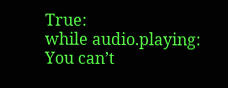True:
while audio.playing:
You can’t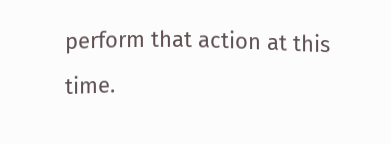perform that action at this time.